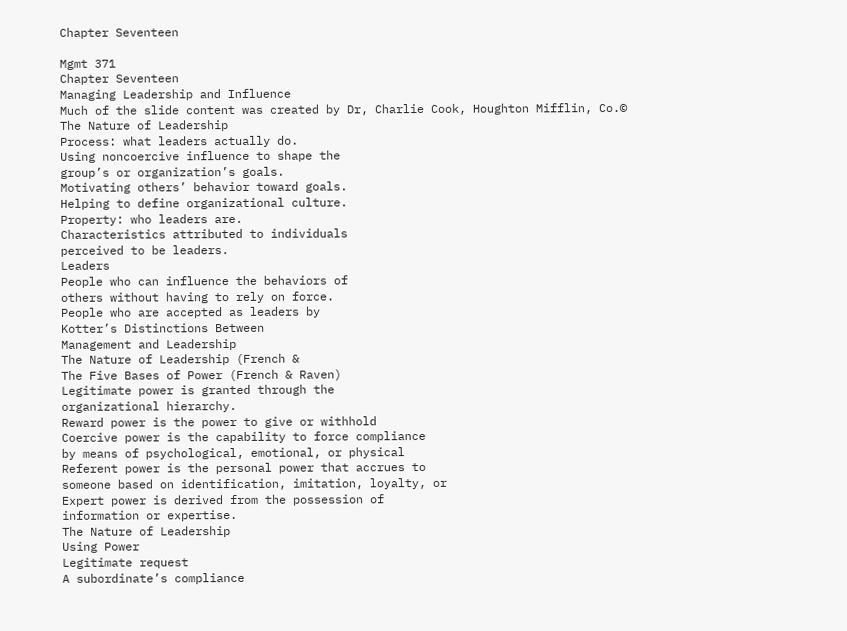Chapter Seventeen

Mgmt 371
Chapter Seventeen
Managing Leadership and Influence
Much of the slide content was created by Dr, Charlie Cook, Houghton Mifflin, Co.©
The Nature of Leadership
Process: what leaders actually do.
Using noncoercive influence to shape the
group’s or organization’s goals.
Motivating others’ behavior toward goals.
Helping to define organizational culture.
Property: who leaders are.
Characteristics attributed to individuals
perceived to be leaders.
Leaders
People who can influence the behaviors of
others without having to rely on force.
People who are accepted as leaders by
Kotter’s Distinctions Between
Management and Leadership
The Nature of Leadership (French &
The Five Bases of Power (French & Raven)
Legitimate power is granted through the
organizational hierarchy.
Reward power is the power to give or withhold
Coercive power is the capability to force compliance
by means of psychological, emotional, or physical
Referent power is the personal power that accrues to
someone based on identification, imitation, loyalty, or
Expert power is derived from the possession of
information or expertise.
The Nature of Leadership
Using Power
Legitimate request
A subordinate’s compliance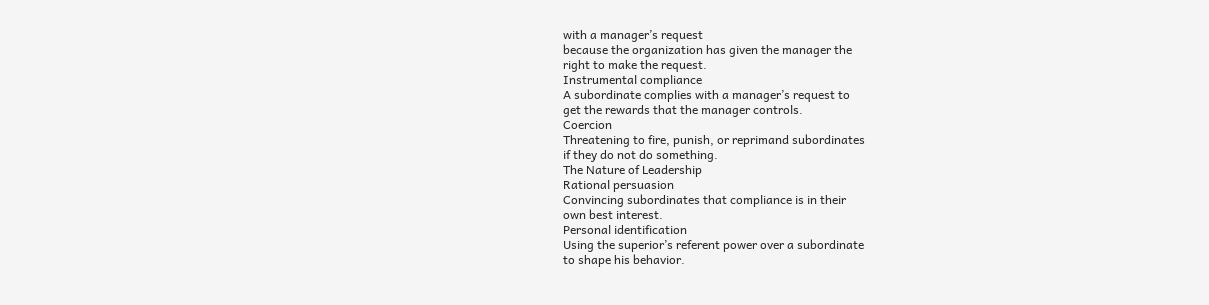with a manager’s request
because the organization has given the manager the
right to make the request.
Instrumental compliance
A subordinate complies with a manager’s request to
get the rewards that the manager controls.
Coercion
Threatening to fire, punish, or reprimand subordinates
if they do not do something.
The Nature of Leadership
Rational persuasion
Convincing subordinates that compliance is in their
own best interest.
Personal identification
Using the superior’s referent power over a subordinate
to shape his behavior.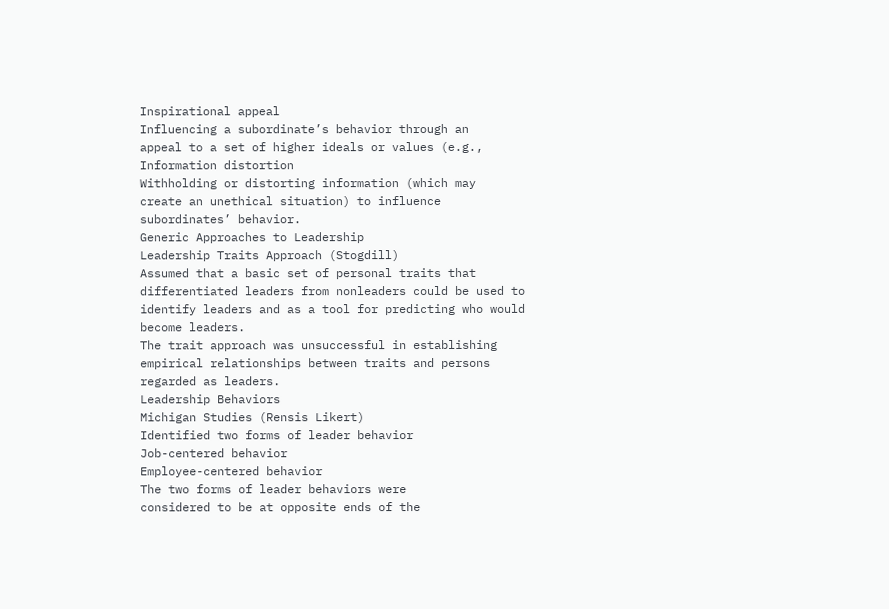Inspirational appeal
Influencing a subordinate’s behavior through an
appeal to a set of higher ideals or values (e.g.,
Information distortion
Withholding or distorting information (which may
create an unethical situation) to influence
subordinates’ behavior.
Generic Approaches to Leadership
Leadership Traits Approach (Stogdill)
Assumed that a basic set of personal traits that
differentiated leaders from nonleaders could be used to
identify leaders and as a tool for predicting who would
become leaders.
The trait approach was unsuccessful in establishing
empirical relationships between traits and persons
regarded as leaders.
Leadership Behaviors
Michigan Studies (Rensis Likert)
Identified two forms of leader behavior
Job-centered behavior
Employee-centered behavior
The two forms of leader behaviors were
considered to be at opposite ends of the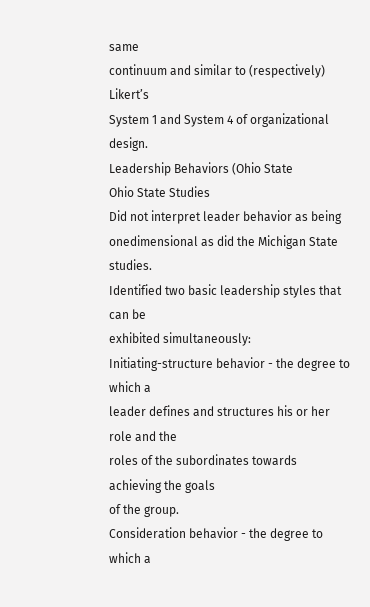same
continuum and similar to (respectively) Likert’s
System 1 and System 4 of organizational design.
Leadership Behaviors (Ohio State
Ohio State Studies
Did not interpret leader behavior as being onedimensional as did the Michigan State studies.
Identified two basic leadership styles that can be
exhibited simultaneously:
Initiating-structure behavior - the degree to which a
leader defines and structures his or her role and the
roles of the subordinates towards achieving the goals
of the group.
Consideration behavior - the degree to which a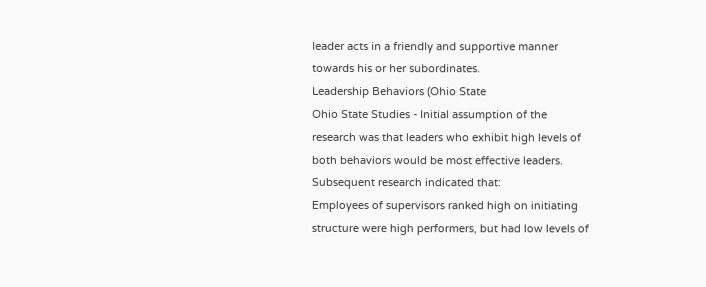leader acts in a friendly and supportive manner
towards his or her subordinates.
Leadership Behaviors (Ohio State
Ohio State Studies - Initial assumption of the
research was that leaders who exhibit high levels of
both behaviors would be most effective leaders.
Subsequent research indicated that:
Employees of supervisors ranked high on initiating
structure were high performers, but had low levels of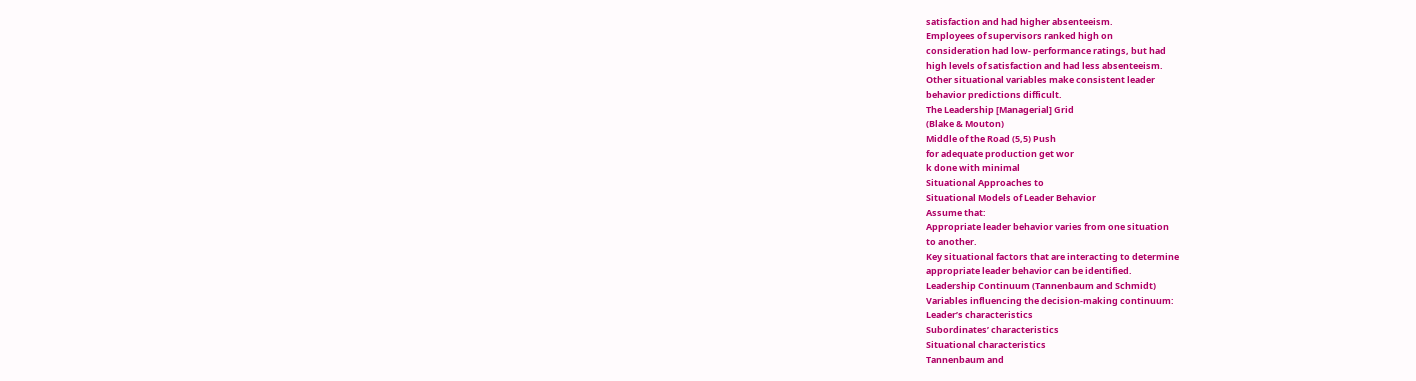satisfaction and had higher absenteeism.
Employees of supervisors ranked high on
consideration had low- performance ratings, but had
high levels of satisfaction and had less absenteeism.
Other situational variables make consistent leader
behavior predictions difficult.
The Leadership [Managerial] Grid
(Blake & Mouton)
Middle of the Road (5,5) Push
for adequate production get wor
k done with minimal
Situational Approaches to
Situational Models of Leader Behavior
Assume that:
Appropriate leader behavior varies from one situation
to another.
Key situational factors that are interacting to determine
appropriate leader behavior can be identified.
Leadership Continuum (Tannenbaum and Schmidt)
Variables influencing the decision-making continuum:
Leader’s characteristics
Subordinates’ characteristics
Situational characteristics
Tannenbaum and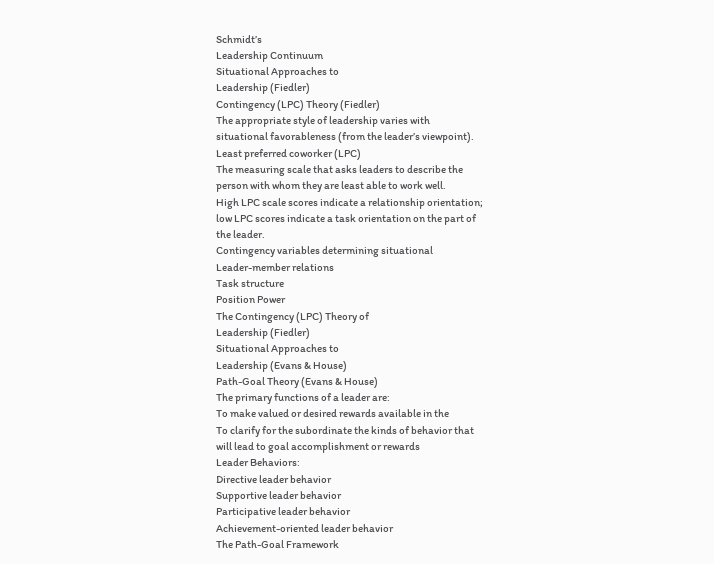Schmidt’s
Leadership Continuum
Situational Approaches to
Leadership (Fiedler)
Contingency (LPC) Theory (Fiedler)
The appropriate style of leadership varies with
situational favorableness (from the leader’s viewpoint).
Least preferred coworker (LPC)
The measuring scale that asks leaders to describe the
person with whom they are least able to work well.
High LPC scale scores indicate a relationship orientation;
low LPC scores indicate a task orientation on the part of
the leader.
Contingency variables determining situational
Leader-member relations
Task structure
Position Power
The Contingency (LPC) Theory of
Leadership (Fiedler)
Situational Approaches to
Leadership (Evans & House)
Path-Goal Theory (Evans & House)
The primary functions of a leader are:
To make valued or desired rewards available in the
To clarify for the subordinate the kinds of behavior that
will lead to goal accomplishment or rewards
Leader Behaviors:
Directive leader behavior
Supportive leader behavior
Participative leader behavior
Achievement-oriented leader behavior
The Path-Goal Framework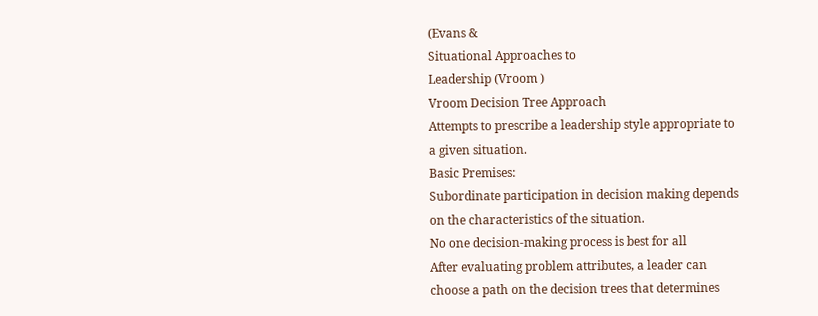(Evans &
Situational Approaches to
Leadership (Vroom )
Vroom Decision Tree Approach
Attempts to prescribe a leadership style appropriate to
a given situation.
Basic Premises:
Subordinate participation in decision making depends
on the characteristics of the situation.
No one decision-making process is best for all
After evaluating problem attributes, a leader can
choose a path on the decision trees that determines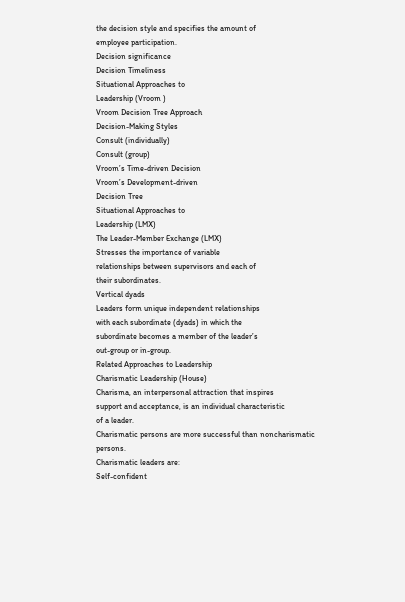the decision style and specifies the amount of
employee participation.
Decision significance
Decision Timeliness
Situational Approaches to
Leadership (Vroom )
Vroom Decision Tree Approach
Decision-Making Styles
Consult (individually)
Consult (group)
Vroom’s Time-driven Decision
Vroom’s Development-driven
Decision Tree
Situational Approaches to
Leadership (LMX)
The Leader-Member Exchange (LMX)
Stresses the importance of variable
relationships between supervisors and each of
their subordinates.
Vertical dyads
Leaders form unique independent relationships
with each subordinate (dyads) in which the
subordinate becomes a member of the leader’s
out-group or in-group.
Related Approaches to Leadership
Charismatic Leadership (House)
Charisma, an interpersonal attraction that inspires
support and acceptance, is an individual characteristic
of a leader.
Charismatic persons are more successful than noncharismatic persons.
Charismatic leaders are:
Self-confident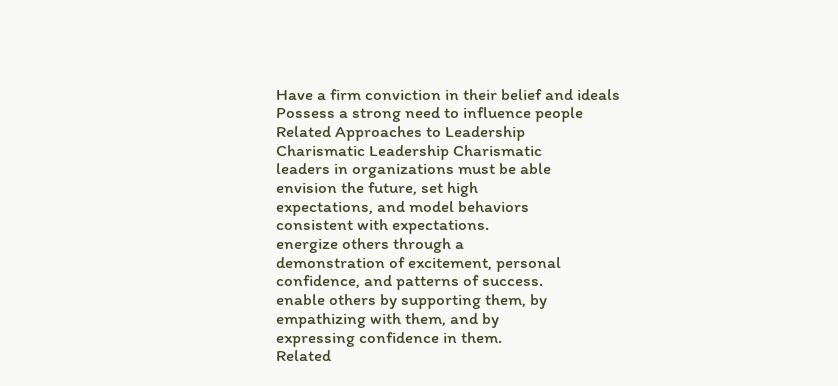Have a firm conviction in their belief and ideals
Possess a strong need to influence people
Related Approaches to Leadership
Charismatic Leadership Charismatic
leaders in organizations must be able
envision the future, set high
expectations, and model behaviors
consistent with expectations.
energize others through a
demonstration of excitement, personal
confidence, and patterns of success.
enable others by supporting them, by
empathizing with them, and by
expressing confidence in them.
Related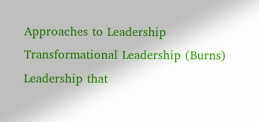Approaches to Leadership
Transformational Leadership (Burns)
Leadership that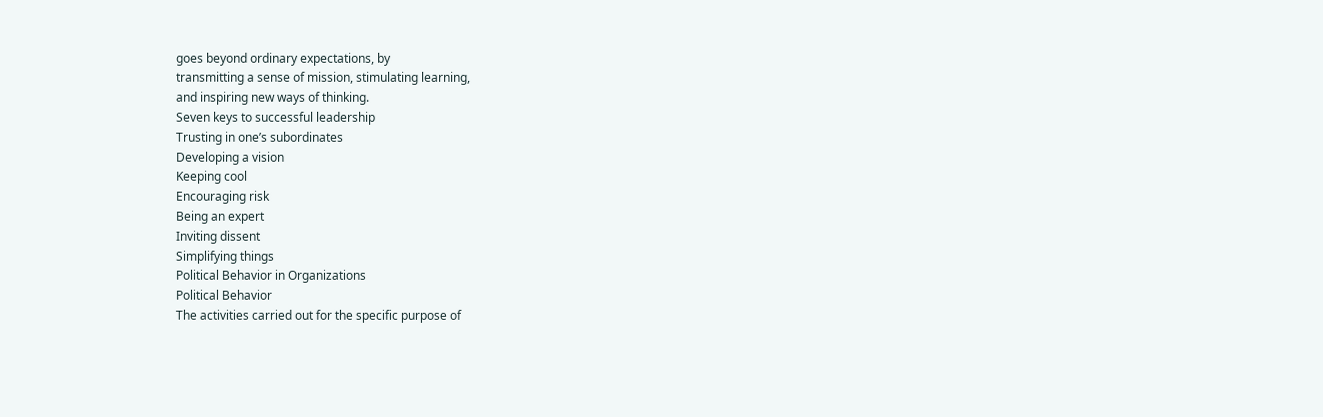goes beyond ordinary expectations, by
transmitting a sense of mission, stimulating learning,
and inspiring new ways of thinking.
Seven keys to successful leadership
Trusting in one’s subordinates
Developing a vision
Keeping cool
Encouraging risk
Being an expert
Inviting dissent
Simplifying things
Political Behavior in Organizations
Political Behavior
The activities carried out for the specific purpose of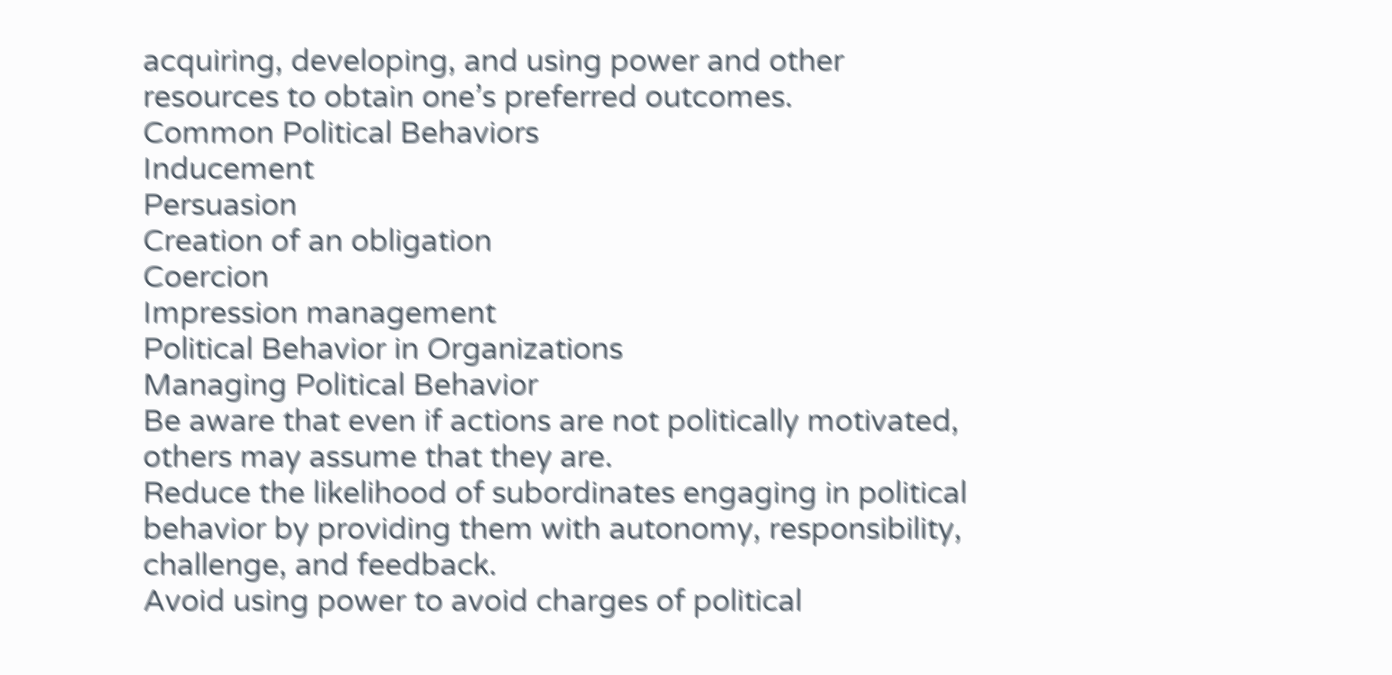acquiring, developing, and using power and other
resources to obtain one’s preferred outcomes.
Common Political Behaviors
Inducement
Persuasion
Creation of an obligation
Coercion
Impression management
Political Behavior in Organizations
Managing Political Behavior
Be aware that even if actions are not politically motivated,
others may assume that they are.
Reduce the likelihood of subordinates engaging in political
behavior by providing them with autonomy, responsibility,
challenge, and feedback.
Avoid using power to avoid charges of political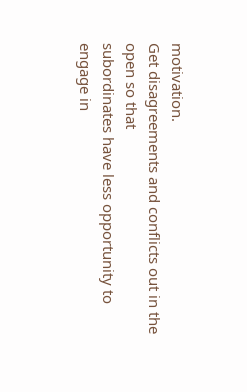motivation.
Get disagreements and conflicts out in the open so that
subordinates have less opportunity to engage in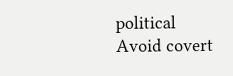political
Avoid covert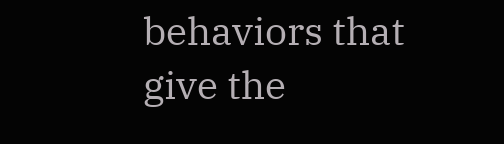behaviors that give the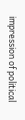impression of political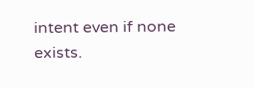intent even if none exists.